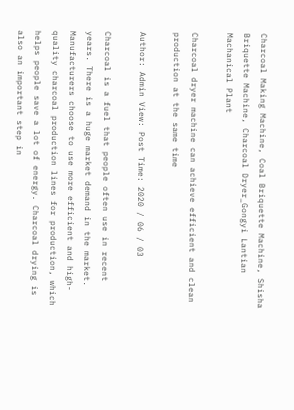Charcoal Making Machine, Coal Briquette Machine, Shisha Briquette Machine, Charcoal Dryer_Gongyi Lantian Machanical Plant

Charcoal dryer machine can achieve efficient and clean production at the same time

Author: Admin View: Post Time: 2020 / 06 / 03

Charcoal is a fuel that people often use in recent years. There is a huge market demand in the market. Manufacturers choose to use more efficient and high-quality charcoal production lines for production, which helps people save a lot of energy. Charcoal drying is also an important step in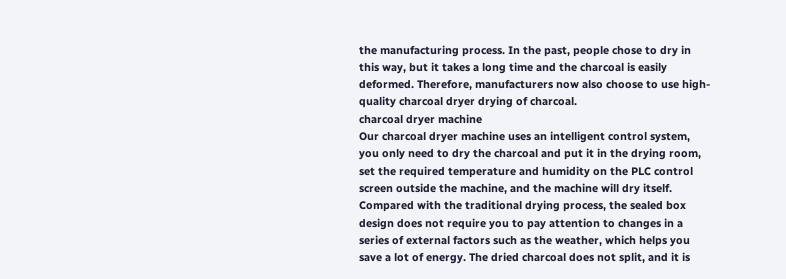the manufacturing process. In the past, people chose to dry in this way, but it takes a long time and the charcoal is easily deformed. Therefore, manufacturers now also choose to use high-quality charcoal dryer drying of charcoal.
charcoal dryer machine
Our charcoal dryer machine uses an intelligent control system, you only need to dry the charcoal and put it in the drying room, set the required temperature and humidity on the PLC control screen outside the machine, and the machine will dry itself. Compared with the traditional drying process, the sealed box design does not require you to pay attention to changes in a series of external factors such as the weather, which helps you save a lot of energy. The dried charcoal does not split, and it is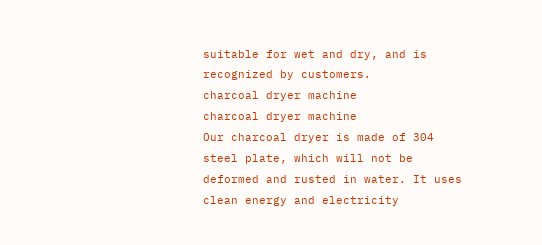suitable for wet and dry, and is recognized by customers.
charcoal dryer machine
charcoal dryer machine
Our charcoal dryer is made of 304 steel plate, which will not be deformed and rusted in water. It uses clean energy and electricity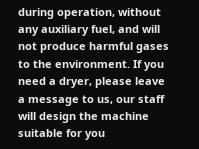during operation, without any auxiliary fuel, and will not produce harmful gases to the environment. If you need a dryer, please leave a message to us, our staff will design the machine suitable for you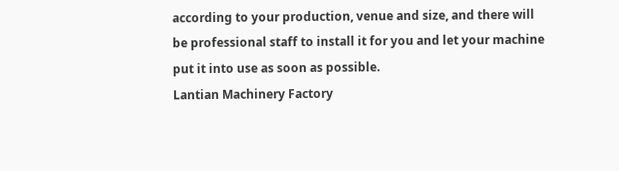according to your production, venue and size, and there will be professional staff to install it for you and let your machine put it into use as soon as possible.
Lantian Machinery Factory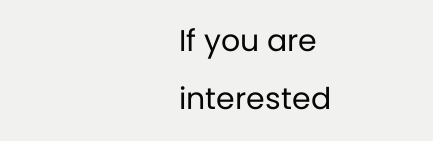If you are interested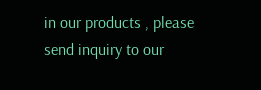in our products , please send inquiry to our